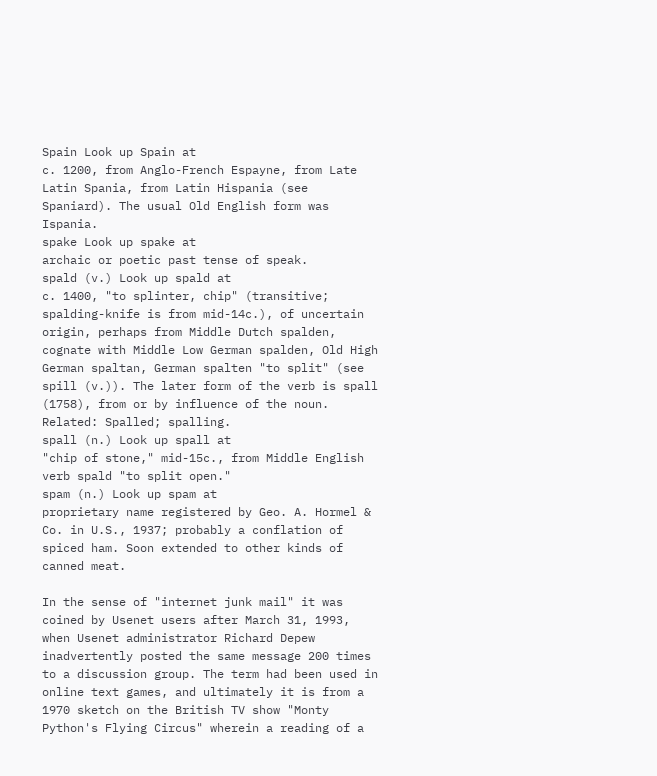Spain Look up Spain at
c. 1200, from Anglo-French Espayne, from Late Latin Spania, from Latin Hispania (see Spaniard). The usual Old English form was Ispania.
spake Look up spake at
archaic or poetic past tense of speak.
spald (v.) Look up spald at
c. 1400, "to splinter, chip" (transitive; spalding-knife is from mid-14c.), of uncertain origin, perhaps from Middle Dutch spalden, cognate with Middle Low German spalden, Old High German spaltan, German spalten "to split" (see spill (v.)). The later form of the verb is spall (1758), from or by influence of the noun. Related: Spalled; spalling.
spall (n.) Look up spall at
"chip of stone," mid-15c., from Middle English verb spald "to split open."
spam (n.) Look up spam at
proprietary name registered by Geo. A. Hormel & Co. in U.S., 1937; probably a conflation of spiced ham. Soon extended to other kinds of canned meat.

In the sense of "internet junk mail" it was coined by Usenet users after March 31, 1993, when Usenet administrator Richard Depew inadvertently posted the same message 200 times to a discussion group. The term had been used in online text games, and ultimately it is from a 1970 sketch on the British TV show "Monty Python's Flying Circus" wherein a reading of a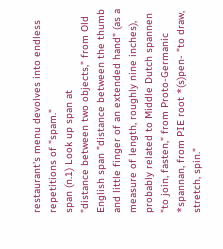restaurant's menu devolves into endless repetitions of "spam."
span (n.1) Look up span at
"distance between two objects," from Old English span "distance between the thumb and little finger of an extended hand" (as a measure of length, roughly nine inches), probably related to Middle Dutch spannen "to join, fasten," from Proto-Germanic *spannan, from PIE root *(s)pen- "to draw, stretch, spin."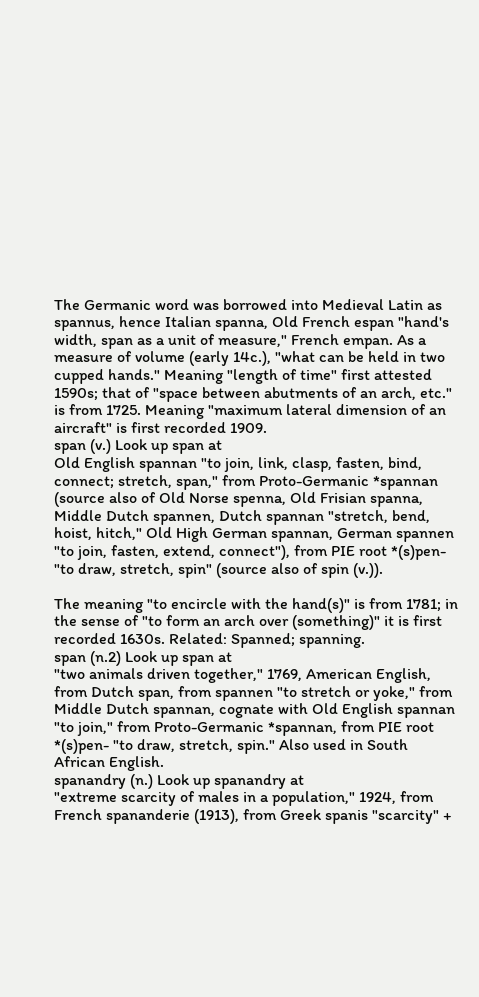The Germanic word was borrowed into Medieval Latin as spannus, hence Italian spanna, Old French espan "hand's width, span as a unit of measure," French empan. As a measure of volume (early 14c.), "what can be held in two cupped hands." Meaning "length of time" first attested 1590s; that of "space between abutments of an arch, etc." is from 1725. Meaning "maximum lateral dimension of an aircraft" is first recorded 1909.
span (v.) Look up span at
Old English spannan "to join, link, clasp, fasten, bind, connect; stretch, span," from Proto-Germanic *spannan (source also of Old Norse spenna, Old Frisian spanna, Middle Dutch spannen, Dutch spannan "stretch, bend, hoist, hitch," Old High German spannan, German spannen "to join, fasten, extend, connect"), from PIE root *(s)pen- "to draw, stretch, spin" (source also of spin (v.)).

The meaning "to encircle with the hand(s)" is from 1781; in the sense of "to form an arch over (something)" it is first recorded 1630s. Related: Spanned; spanning.
span (n.2) Look up span at
"two animals driven together," 1769, American English, from Dutch span, from spannen "to stretch or yoke," from Middle Dutch spannan, cognate with Old English spannan "to join," from Proto-Germanic *spannan, from PIE root *(s)pen- "to draw, stretch, spin." Also used in South African English.
spanandry (n.) Look up spanandry at
"extreme scarcity of males in a population," 1924, from French spananderie (1913), from Greek spanis "scarcity" +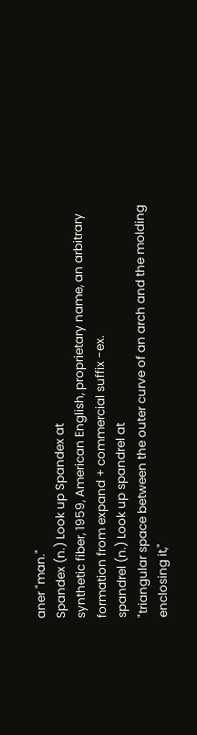aner "man."
Spandex (n.) Look up Spandex at
synthetic fiber, 1959, American English, proprietary name, an arbitrary formation from expand + commercial suffix -ex.
spandrel (n.) Look up spandrel at
"triangular space between the outer curve of an arch and the molding enclosing it,"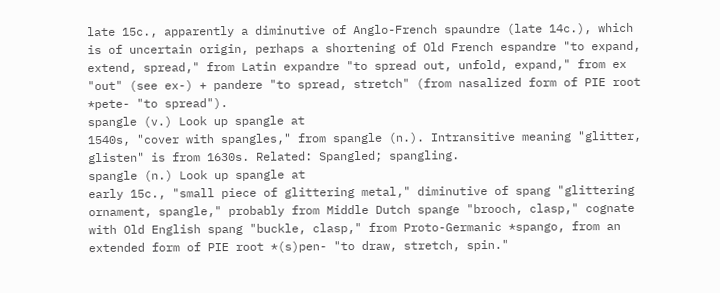late 15c., apparently a diminutive of Anglo-French spaundre (late 14c.), which is of uncertain origin, perhaps a shortening of Old French espandre "to expand, extend, spread," from Latin expandre "to spread out, unfold, expand," from ex "out" (see ex-) + pandere "to spread, stretch" (from nasalized form of PIE root *pete- "to spread").
spangle (v.) Look up spangle at
1540s, "cover with spangles," from spangle (n.). Intransitive meaning "glitter, glisten" is from 1630s. Related: Spangled; spangling.
spangle (n.) Look up spangle at
early 15c., "small piece of glittering metal," diminutive of spang "glittering ornament, spangle," probably from Middle Dutch spange "brooch, clasp," cognate with Old English spang "buckle, clasp," from Proto-Germanic *spango, from an extended form of PIE root *(s)pen- "to draw, stretch, spin."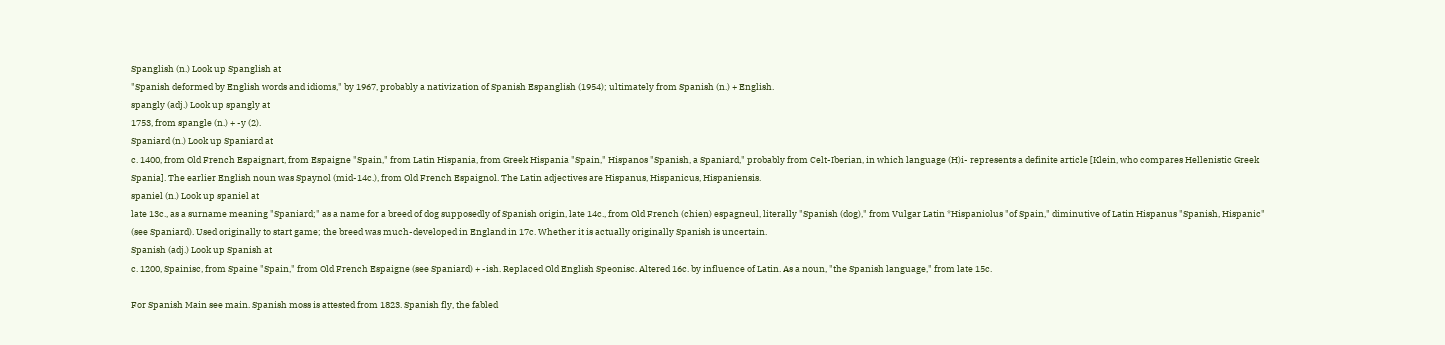Spanglish (n.) Look up Spanglish at
"Spanish deformed by English words and idioms," by 1967, probably a nativization of Spanish Espanglish (1954); ultimately from Spanish (n.) + English.
spangly (adj.) Look up spangly at
1753, from spangle (n.) + -y (2).
Spaniard (n.) Look up Spaniard at
c. 1400, from Old French Espaignart, from Espaigne "Spain," from Latin Hispania, from Greek Hispania "Spain," Hispanos "Spanish, a Spaniard," probably from Celt-Iberian, in which language (H)i- represents a definite article [Klein, who compares Hellenistic Greek Spania]. The earlier English noun was Spaynol (mid-14c.), from Old French Espaignol. The Latin adjectives are Hispanus, Hispanicus, Hispaniensis.
spaniel (n.) Look up spaniel at
late 13c., as a surname meaning "Spaniard;" as a name for a breed of dog supposedly of Spanish origin, late 14c., from Old French (chien) espagneul, literally "Spanish (dog)," from Vulgar Latin *Hispaniolus "of Spain," diminutive of Latin Hispanus "Spanish, Hispanic" (see Spaniard). Used originally to start game; the breed was much-developed in England in 17c. Whether it is actually originally Spanish is uncertain.
Spanish (adj.) Look up Spanish at
c. 1200, Spainisc, from Spaine "Spain," from Old French Espaigne (see Spaniard) + -ish. Replaced Old English Speonisc. Altered 16c. by influence of Latin. As a noun, "the Spanish language," from late 15c.

For Spanish Main see main. Spanish moss is attested from 1823. Spanish fly, the fabled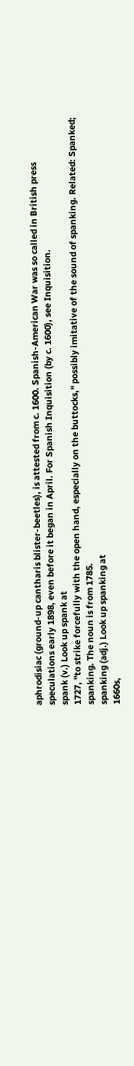aphrodisiac (ground-up cantharis blister-beetles), is attested from c. 1600. Spanish-American War was so called in British press speculations early 1898, even before it began in April. For Spanish Inquisition (by c. 1600), see Inquisition.
spank (v.) Look up spank at
1727, "to strike forcefully with the open hand, especially on the buttocks," possibly imitative of the sound of spanking. Related: Spanked; spanking. The noun is from 1785.
spanking (adj.) Look up spanking at
1660s,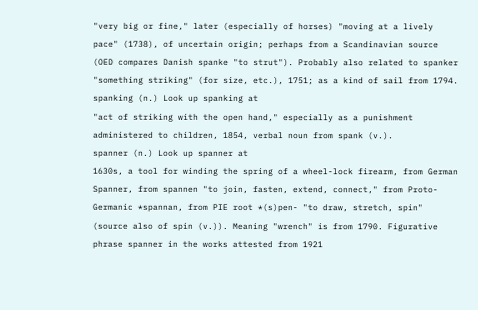"very big or fine," later (especially of horses) "moving at a lively pace" (1738), of uncertain origin; perhaps from a Scandinavian source (OED compares Danish spanke "to strut"). Probably also related to spanker "something striking" (for size, etc.), 1751; as a kind of sail from 1794.
spanking (n.) Look up spanking at
"act of striking with the open hand," especially as a punishment administered to children, 1854, verbal noun from spank (v.).
spanner (n.) Look up spanner at
1630s, a tool for winding the spring of a wheel-lock firearm, from German Spanner, from spannen "to join, fasten, extend, connect," from Proto-Germanic *spannan, from PIE root *(s)pen- "to draw, stretch, spin" (source also of spin (v.)). Meaning "wrench" is from 1790. Figurative phrase spanner in the works attested from 1921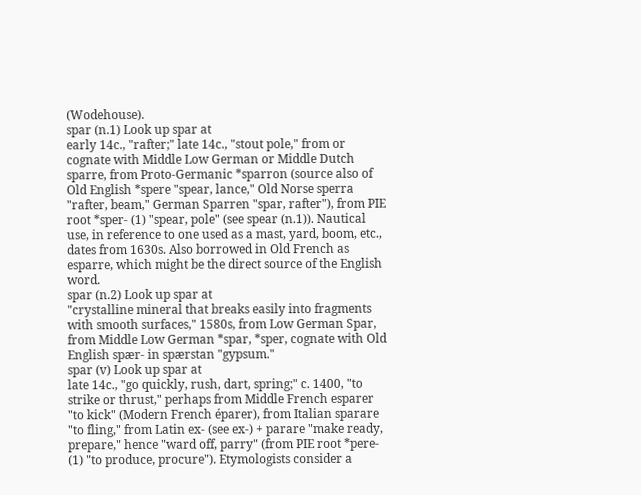(Wodehouse).
spar (n.1) Look up spar at
early 14c., "rafter;" late 14c., "stout pole," from or cognate with Middle Low German or Middle Dutch sparre, from Proto-Germanic *sparron (source also of Old English *spere "spear, lance," Old Norse sperra "rafter, beam," German Sparren "spar, rafter"), from PIE root *sper- (1) "spear, pole" (see spear (n.1)). Nautical use, in reference to one used as a mast, yard, boom, etc., dates from 1630s. Also borrowed in Old French as esparre, which might be the direct source of the English word.
spar (n.2) Look up spar at
"crystalline mineral that breaks easily into fragments with smooth surfaces," 1580s, from Low German Spar, from Middle Low German *spar, *sper, cognate with Old English spær- in spærstan "gypsum."
spar (v) Look up spar at
late 14c., "go quickly, rush, dart, spring;" c. 1400, "to strike or thrust," perhaps from Middle French esparer "to kick" (Modern French éparer), from Italian sparare "to fling," from Latin ex- (see ex-) + parare "make ready, prepare," hence "ward off, parry" (from PIE root *pere- (1) "to produce, procure"). Etymologists consider a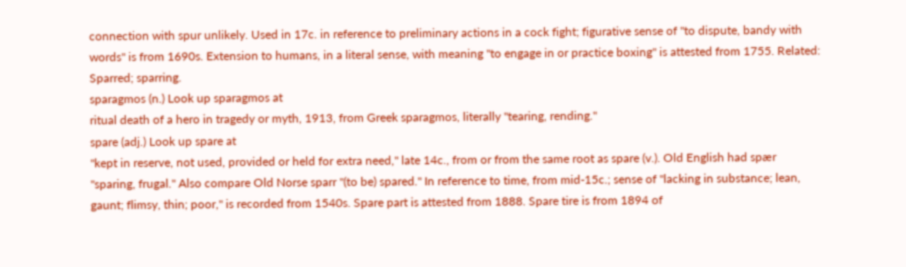connection with spur unlikely. Used in 17c. in reference to preliminary actions in a cock fight; figurative sense of "to dispute, bandy with words" is from 1690s. Extension to humans, in a literal sense, with meaning "to engage in or practice boxing" is attested from 1755. Related: Sparred; sparring.
sparagmos (n.) Look up sparagmos at
ritual death of a hero in tragedy or myth, 1913, from Greek sparagmos, literally "tearing, rending."
spare (adj.) Look up spare at
"kept in reserve, not used, provided or held for extra need," late 14c., from or from the same root as spare (v.). Old English had spær "sparing, frugal." Also compare Old Norse sparr "(to be) spared." In reference to time, from mid-15c.; sense of "lacking in substance; lean, gaunt; flimsy, thin; poor," is recorded from 1540s. Spare part is attested from 1888. Spare tire is from 1894 of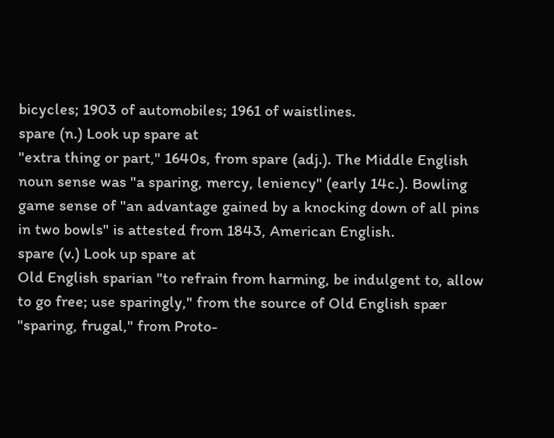bicycles; 1903 of automobiles; 1961 of waistlines.
spare (n.) Look up spare at
"extra thing or part," 1640s, from spare (adj.). The Middle English noun sense was "a sparing, mercy, leniency" (early 14c.). Bowling game sense of "an advantage gained by a knocking down of all pins in two bowls" is attested from 1843, American English.
spare (v.) Look up spare at
Old English sparian "to refrain from harming, be indulgent to, allow to go free; use sparingly," from the source of Old English spær "sparing, frugal," from Proto-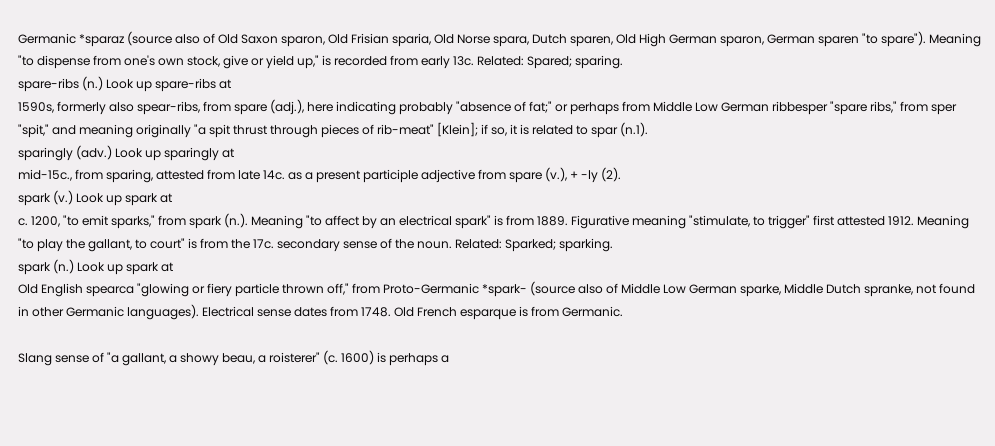Germanic *sparaz (source also of Old Saxon sparon, Old Frisian sparia, Old Norse spara, Dutch sparen, Old High German sparon, German sparen "to spare"). Meaning "to dispense from one's own stock, give or yield up," is recorded from early 13c. Related: Spared; sparing.
spare-ribs (n.) Look up spare-ribs at
1590s, formerly also spear-ribs, from spare (adj.), here indicating probably "absence of fat;" or perhaps from Middle Low German ribbesper "spare ribs," from sper "spit," and meaning originally "a spit thrust through pieces of rib-meat" [Klein]; if so, it is related to spar (n.1).
sparingly (adv.) Look up sparingly at
mid-15c., from sparing, attested from late 14c. as a present participle adjective from spare (v.), + -ly (2).
spark (v.) Look up spark at
c. 1200, "to emit sparks," from spark (n.). Meaning "to affect by an electrical spark" is from 1889. Figurative meaning "stimulate, to trigger" first attested 1912. Meaning "to play the gallant, to court" is from the 17c. secondary sense of the noun. Related: Sparked; sparking.
spark (n.) Look up spark at
Old English spearca "glowing or fiery particle thrown off," from Proto-Germanic *spark- (source also of Middle Low German sparke, Middle Dutch spranke, not found in other Germanic languages). Electrical sense dates from 1748. Old French esparque is from Germanic.

Slang sense of "a gallant, a showy beau, a roisterer" (c. 1600) is perhaps a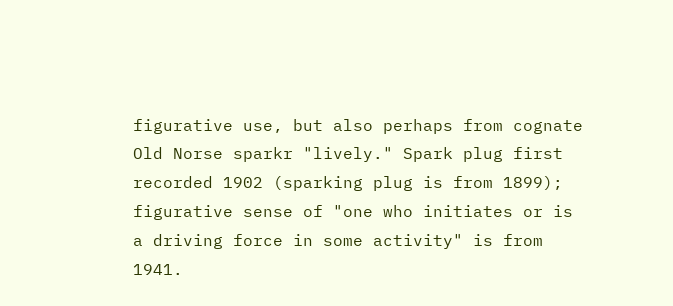figurative use, but also perhaps from cognate Old Norse sparkr "lively." Spark plug first recorded 1902 (sparking plug is from 1899); figurative sense of "one who initiates or is a driving force in some activity" is from 1941.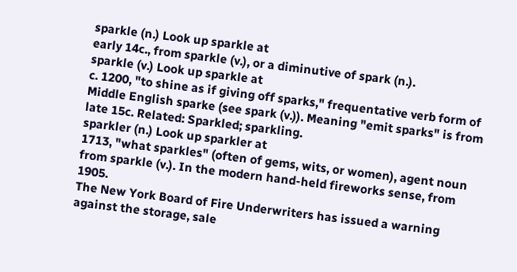sparkle (n.) Look up sparkle at
early 14c., from sparkle (v.), or a diminutive of spark (n.).
sparkle (v.) Look up sparkle at
c. 1200, "to shine as if giving off sparks," frequentative verb form of Middle English sparke (see spark (v.)). Meaning "emit sparks" is from late 15c. Related: Sparkled; sparkling.
sparkler (n.) Look up sparkler at
1713, "what sparkles" (often of gems, wits, or women), agent noun from sparkle (v.). In the modern hand-held fireworks sense, from 1905.
The New York Board of Fire Underwriters has issued a warning against the storage, sale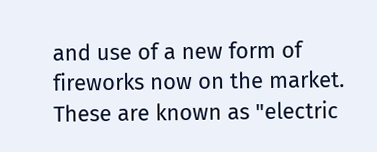and use of a new form of fireworks now on the market. These are known as "electric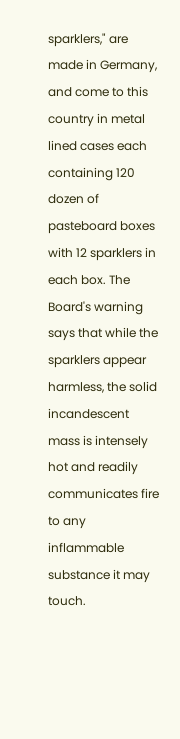sparklers," are made in Germany, and come to this country in metal lined cases each containing 120 dozen of pasteboard boxes with 12 sparklers in each box. The Board's warning says that while the sparklers appear harmless, the solid incandescent mass is intensely hot and readily communicates fire to any inflammable substance it may touch.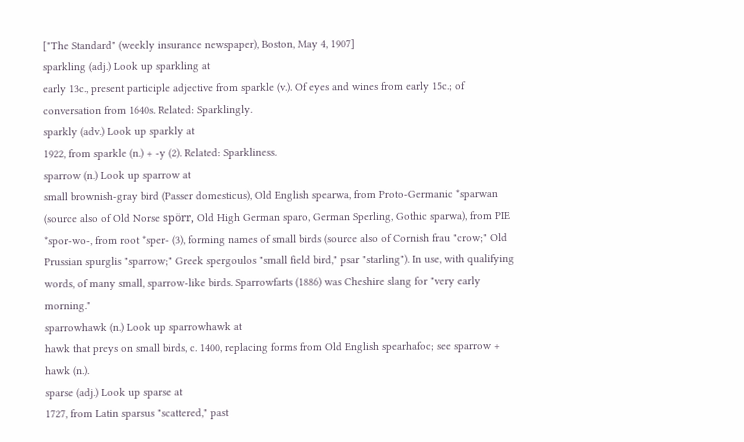["The Standard" (weekly insurance newspaper), Boston, May 4, 1907]
sparkling (adj.) Look up sparkling at
early 13c., present participle adjective from sparkle (v.). Of eyes and wines from early 15c.; of conversation from 1640s. Related: Sparklingly.
sparkly (adv.) Look up sparkly at
1922, from sparkle (n.) + -y (2). Related: Sparkliness.
sparrow (n.) Look up sparrow at
small brownish-gray bird (Passer domesticus), Old English spearwa, from Proto-Germanic *sparwan (source also of Old Norse spörr, Old High German sparo, German Sperling, Gothic sparwa), from PIE *spor-wo-, from root *sper- (3), forming names of small birds (source also of Cornish frau "crow;" Old Prussian spurglis "sparrow;" Greek spergoulos "small field bird," psar "starling"). In use, with qualifying words, of many small, sparrow-like birds. Sparrowfarts (1886) was Cheshire slang for "very early morning."
sparrowhawk (n.) Look up sparrowhawk at
hawk that preys on small birds, c. 1400, replacing forms from Old English spearhafoc; see sparrow + hawk (n.).
sparse (adj.) Look up sparse at
1727, from Latin sparsus "scattered," past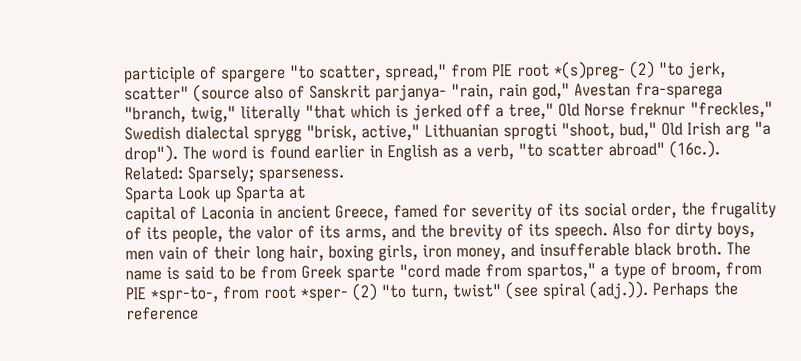participle of spargere "to scatter, spread," from PIE root *(s)preg- (2) "to jerk, scatter" (source also of Sanskrit parjanya- "rain, rain god," Avestan fra-sparega "branch, twig," literally "that which is jerked off a tree," Old Norse freknur "freckles," Swedish dialectal sprygg "brisk, active," Lithuanian sprogti "shoot, bud," Old Irish arg "a drop"). The word is found earlier in English as a verb, "to scatter abroad" (16c.). Related: Sparsely; sparseness.
Sparta Look up Sparta at
capital of Laconia in ancient Greece, famed for severity of its social order, the frugality of its people, the valor of its arms, and the brevity of its speech. Also for dirty boys, men vain of their long hair, boxing girls, iron money, and insufferable black broth. The name is said to be from Greek sparte "cord made from spartos," a type of broom, from PIE *spr-to-, from root *sper- (2) "to turn, twist" (see spiral (adj.)). Perhaps the reference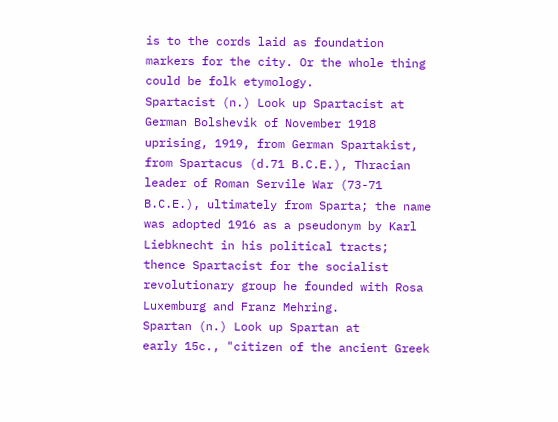is to the cords laid as foundation markers for the city. Or the whole thing could be folk etymology.
Spartacist (n.) Look up Spartacist at
German Bolshevik of November 1918 uprising, 1919, from German Spartakist, from Spartacus (d.71 B.C.E.), Thracian leader of Roman Servile War (73-71 B.C.E.), ultimately from Sparta; the name was adopted 1916 as a pseudonym by Karl Liebknecht in his political tracts; thence Spartacist for the socialist revolutionary group he founded with Rosa Luxemburg and Franz Mehring.
Spartan (n.) Look up Spartan at
early 15c., "citizen of the ancient Greek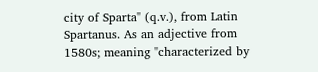city of Sparta" (q.v.), from Latin Spartanus. As an adjective from 1580s; meaning "characterized by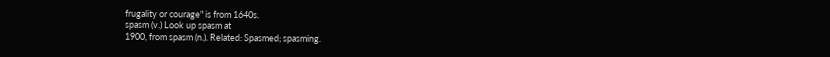frugality or courage" is from 1640s.
spasm (v.) Look up spasm at
1900, from spasm (n.). Related: Spasmed; spasming.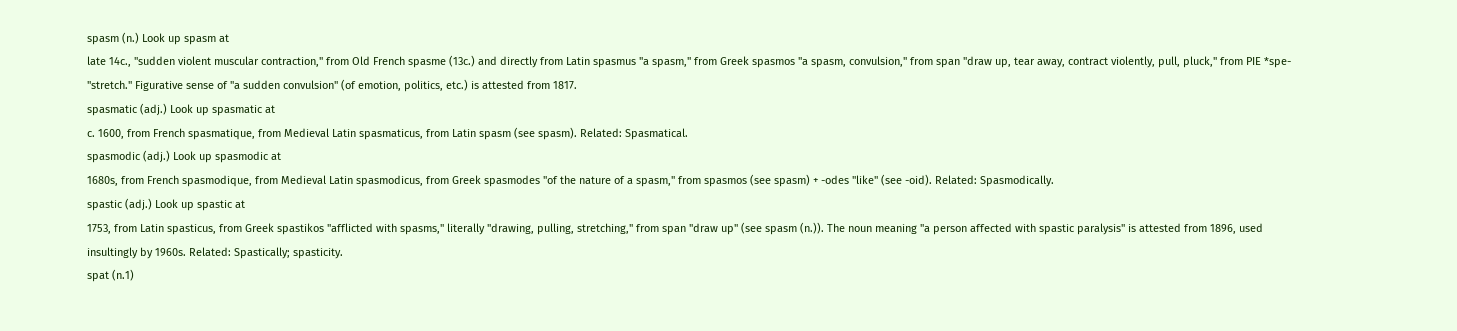spasm (n.) Look up spasm at
late 14c., "sudden violent muscular contraction," from Old French spasme (13c.) and directly from Latin spasmus "a spasm," from Greek spasmos "a spasm, convulsion," from span "draw up, tear away, contract violently, pull, pluck," from PIE *spe- "stretch." Figurative sense of "a sudden convulsion" (of emotion, politics, etc.) is attested from 1817.
spasmatic (adj.) Look up spasmatic at
c. 1600, from French spasmatique, from Medieval Latin spasmaticus, from Latin spasm (see spasm). Related: Spasmatical.
spasmodic (adj.) Look up spasmodic at
1680s, from French spasmodique, from Medieval Latin spasmodicus, from Greek spasmodes "of the nature of a spasm," from spasmos (see spasm) + -odes "like" (see -oid). Related: Spasmodically.
spastic (adj.) Look up spastic at
1753, from Latin spasticus, from Greek spastikos "afflicted with spasms," literally "drawing, pulling, stretching," from span "draw up" (see spasm (n.)). The noun meaning "a person affected with spastic paralysis" is attested from 1896, used insultingly by 1960s. Related: Spastically; spasticity.
spat (n.1)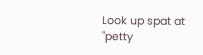Look up spat at
"petty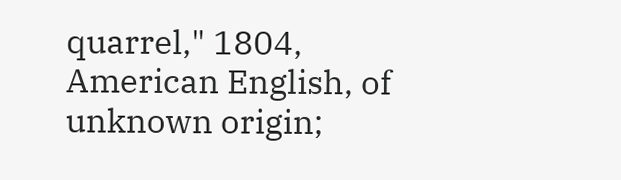quarrel," 1804, American English, of unknown origin;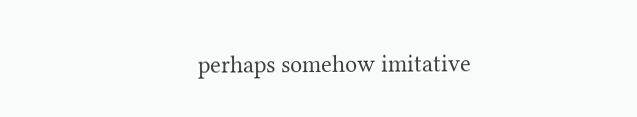perhaps somehow imitative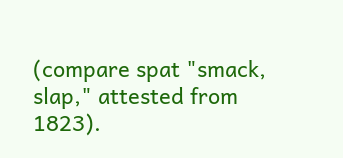(compare spat "smack, slap," attested from 1823).